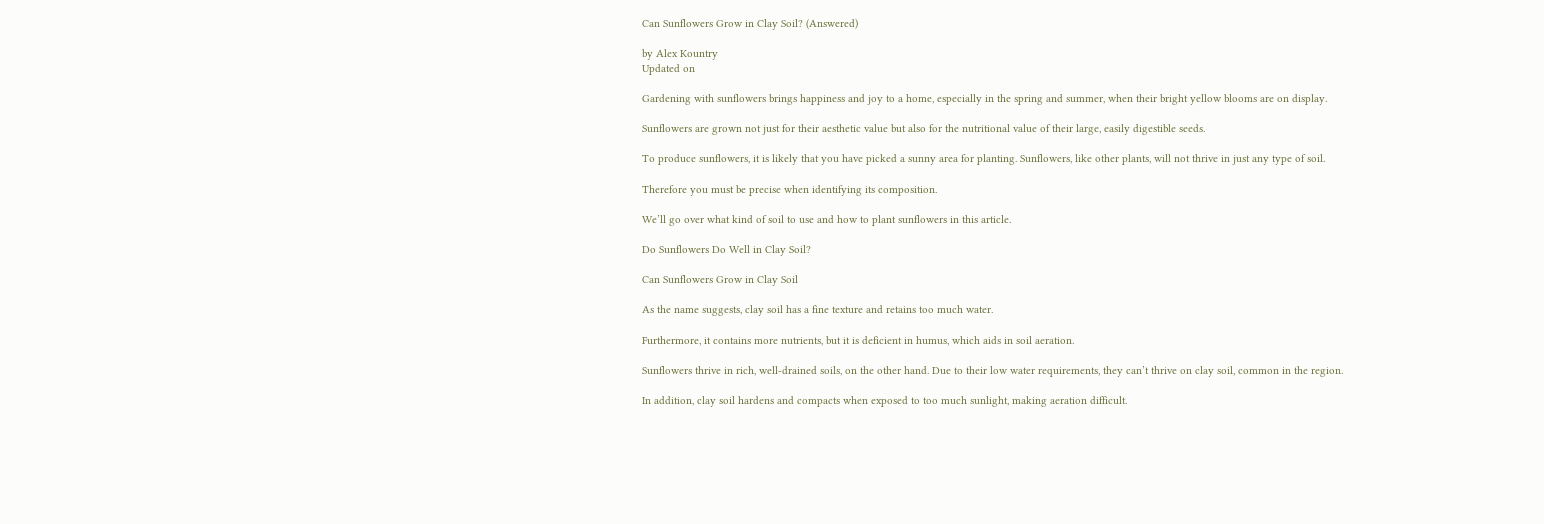Can Sunflowers Grow in Clay Soil? (Answered)

by Alex Kountry
Updated on

Gardening with sunflowers brings happiness and joy to a home, especially in the spring and summer, when their bright yellow blooms are on display.

Sunflowers are grown not just for their aesthetic value but also for the nutritional value of their large, easily digestible seeds.

To produce sunflowers, it is likely that you have picked a sunny area for planting. Sunflowers, like other plants, will not thrive in just any type of soil.

Therefore you must be precise when identifying its composition.

We’ll go over what kind of soil to use and how to plant sunflowers in this article.

Do Sunflowers Do Well in Clay Soil?

Can Sunflowers Grow in Clay Soil

As the name suggests, clay soil has a fine texture and retains too much water.

Furthermore, it contains more nutrients, but it is deficient in humus, which aids in soil aeration.

Sunflowers thrive in rich, well-drained soils, on the other hand. Due to their low water requirements, they can’t thrive on clay soil, common in the region.

In addition, clay soil hardens and compacts when exposed to too much sunlight, making aeration difficult.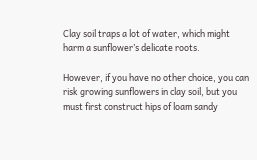Clay soil traps a lot of water, which might harm a sunflower’s delicate roots.

However, if you have no other choice, you can risk growing sunflowers in clay soil, but you must first construct hips of loam sandy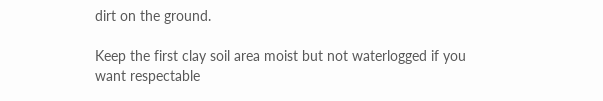dirt on the ground.

Keep the first clay soil area moist but not waterlogged if you want respectable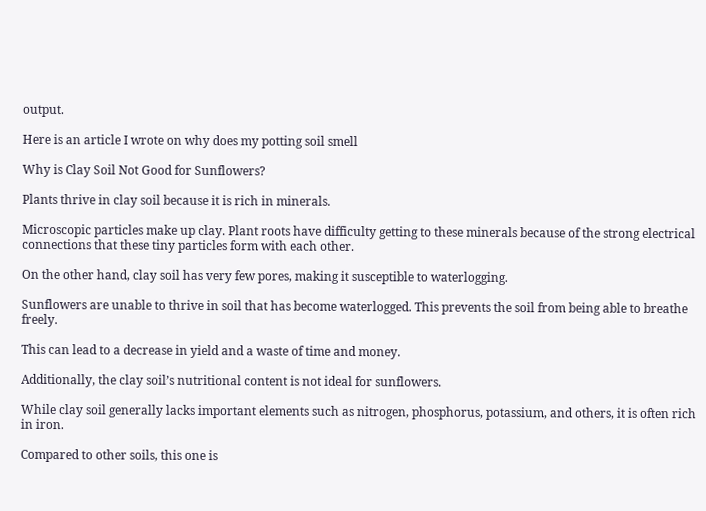output.

Here is an article I wrote on why does my potting soil smell

Why is Clay Soil Not Good for Sunflowers?

Plants thrive in clay soil because it is rich in minerals.

Microscopic particles make up clay. Plant roots have difficulty getting to these minerals because of the strong electrical connections that these tiny particles form with each other.

On the other hand, clay soil has very few pores, making it susceptible to waterlogging.

Sunflowers are unable to thrive in soil that has become waterlogged. This prevents the soil from being able to breathe freely.

This can lead to a decrease in yield and a waste of time and money.

Additionally, the clay soil’s nutritional content is not ideal for sunflowers.

While clay soil generally lacks important elements such as nitrogen, phosphorus, potassium, and others, it is often rich in iron.

Compared to other soils, this one is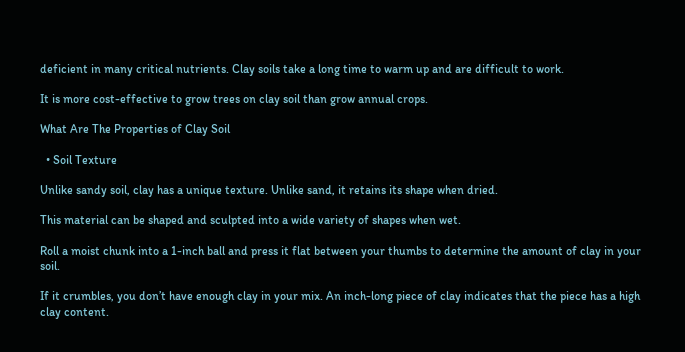deficient in many critical nutrients. Clay soils take a long time to warm up and are difficult to work.

It is more cost-effective to grow trees on clay soil than grow annual crops.

What Are The Properties of Clay Soil

  • Soil Texture

Unlike sandy soil, clay has a unique texture. Unlike sand, it retains its shape when dried.

This material can be shaped and sculpted into a wide variety of shapes when wet.

Roll a moist chunk into a 1-inch ball and press it flat between your thumbs to determine the amount of clay in your soil.

If it crumbles, you don’t have enough clay in your mix. An inch-long piece of clay indicates that the piece has a high clay content.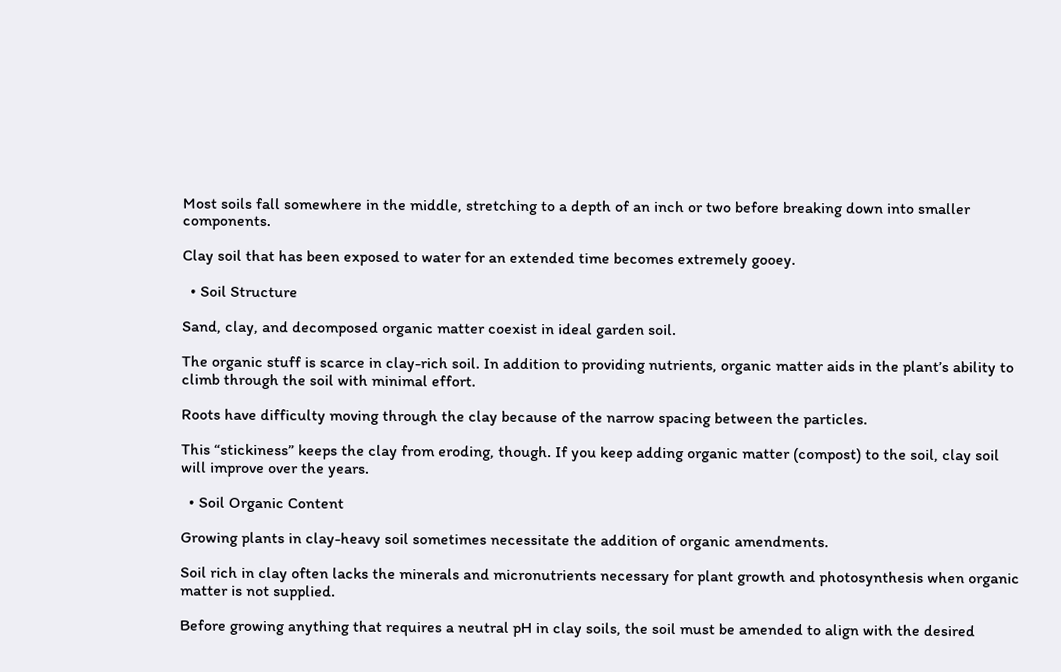Most soils fall somewhere in the middle, stretching to a depth of an inch or two before breaking down into smaller components.

Clay soil that has been exposed to water for an extended time becomes extremely gooey.

  • Soil Structure

Sand, clay, and decomposed organic matter coexist in ideal garden soil.

The organic stuff is scarce in clay-rich soil. In addition to providing nutrients, organic matter aids in the plant’s ability to climb through the soil with minimal effort.

Roots have difficulty moving through the clay because of the narrow spacing between the particles.

This “stickiness” keeps the clay from eroding, though. If you keep adding organic matter (compost) to the soil, clay soil will improve over the years.

  • Soil Organic Content

Growing plants in clay-heavy soil sometimes necessitate the addition of organic amendments.

Soil rich in clay often lacks the minerals and micronutrients necessary for plant growth and photosynthesis when organic matter is not supplied.

Before growing anything that requires a neutral pH in clay soils, the soil must be amended to align with the desired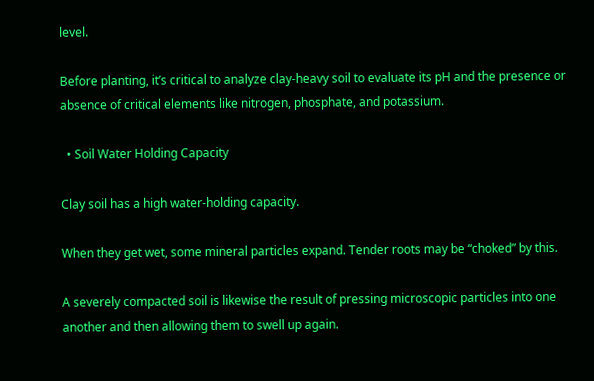level.

Before planting, it’s critical to analyze clay-heavy soil to evaluate its pH and the presence or absence of critical elements like nitrogen, phosphate, and potassium.

  • Soil Water Holding Capacity

Clay soil has a high water-holding capacity.

When they get wet, some mineral particles expand. Tender roots may be “choked” by this.

A severely compacted soil is likewise the result of pressing microscopic particles into one another and then allowing them to swell up again.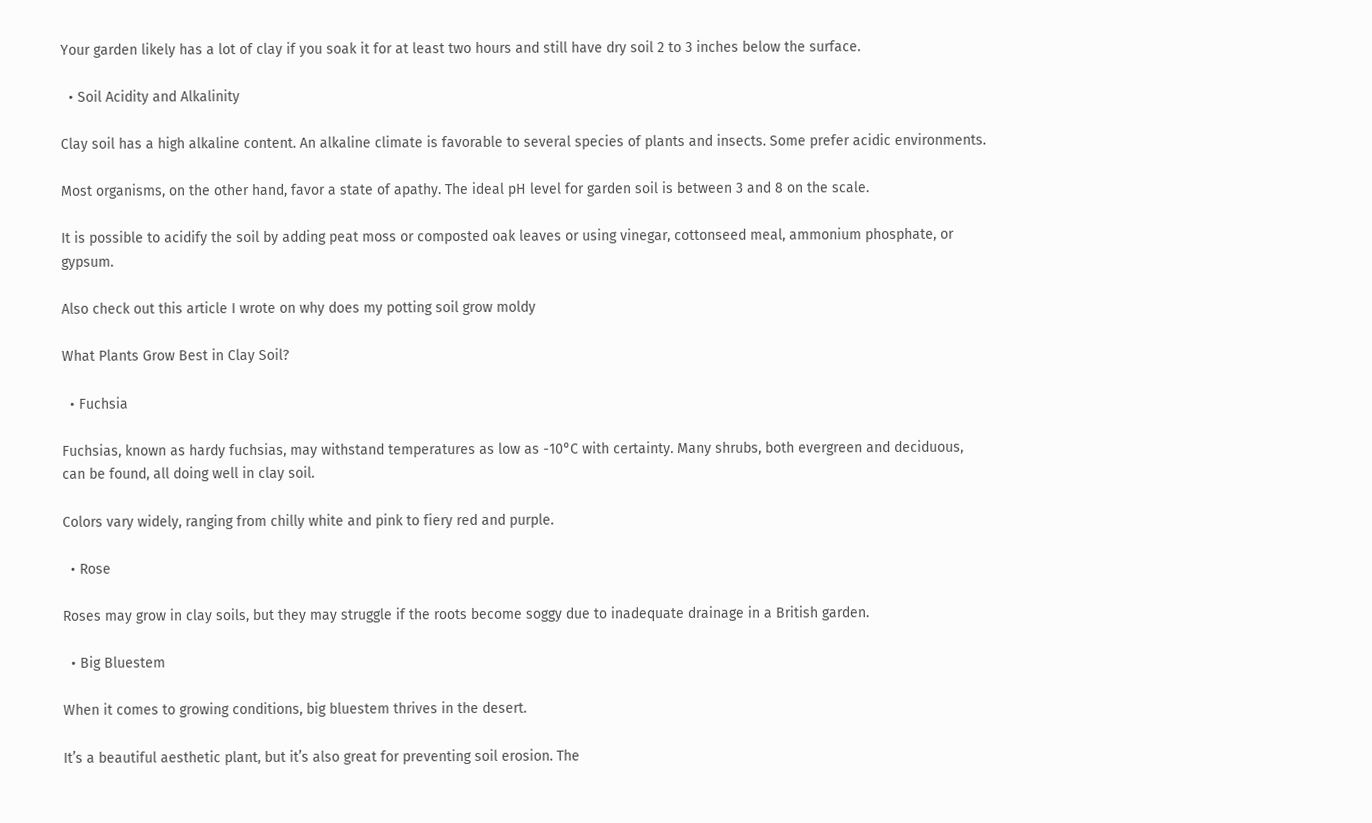Your garden likely has a lot of clay if you soak it for at least two hours and still have dry soil 2 to 3 inches below the surface.

  • Soil Acidity and Alkalinity

Clay soil has a high alkaline content. An alkaline climate is favorable to several species of plants and insects. Some prefer acidic environments.

Most organisms, on the other hand, favor a state of apathy. The ideal pH level for garden soil is between 3 and 8 on the scale.

It is possible to acidify the soil by adding peat moss or composted oak leaves or using vinegar, cottonseed meal, ammonium phosphate, or gypsum.

Also check out this article I wrote on why does my potting soil grow moldy

What Plants Grow Best in Clay Soil?

  • Fuchsia

Fuchsias, known as hardy fuchsias, may withstand temperatures as low as -10°C with certainty. Many shrubs, both evergreen and deciduous, can be found, all doing well in clay soil.

Colors vary widely, ranging from chilly white and pink to fiery red and purple.

  • Rose

Roses may grow in clay soils, but they may struggle if the roots become soggy due to inadequate drainage in a British garden.

  • Big Bluestem

When it comes to growing conditions, big bluestem thrives in the desert.

It’s a beautiful aesthetic plant, but it’s also great for preventing soil erosion. The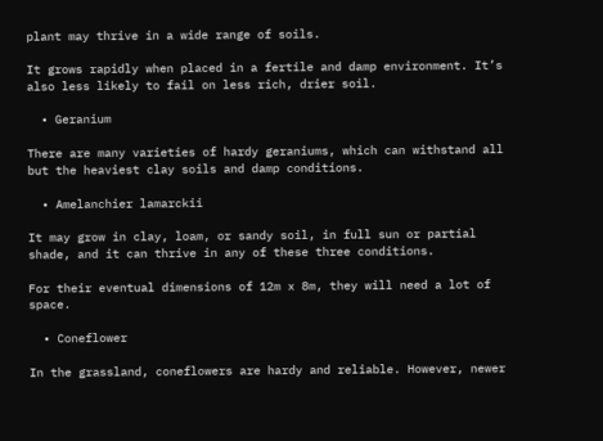plant may thrive in a wide range of soils.

It grows rapidly when placed in a fertile and damp environment. It’s also less likely to fail on less rich, drier soil.

  • Geranium

There are many varieties of hardy geraniums, which can withstand all but the heaviest clay soils and damp conditions.

  • Amelanchier lamarckii

It may grow in clay, loam, or sandy soil, in full sun or partial shade, and it can thrive in any of these three conditions.

For their eventual dimensions of 12m x 8m, they will need a lot of space.

  • Coneflower

In the grassland, coneflowers are hardy and reliable. However, newer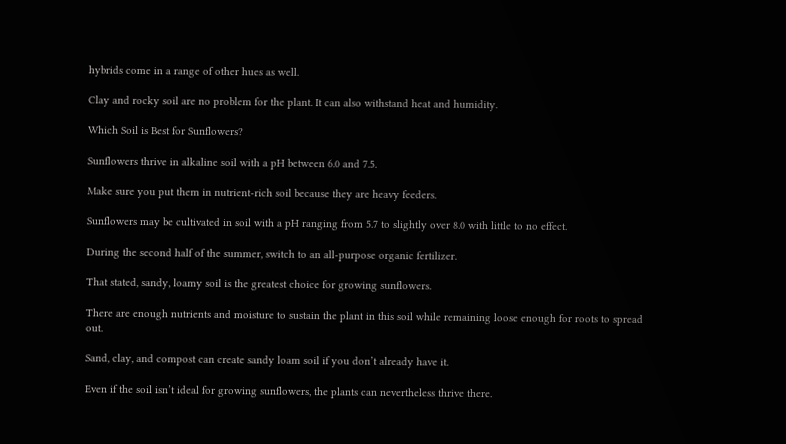hybrids come in a range of other hues as well.

Clay and rocky soil are no problem for the plant. It can also withstand heat and humidity.

Which Soil is Best for Sunflowers?

Sunflowers thrive in alkaline soil with a pH between 6.0 and 7.5.

Make sure you put them in nutrient-rich soil because they are heavy feeders.

Sunflowers may be cultivated in soil with a pH ranging from 5.7 to slightly over 8.0 with little to no effect.

During the second half of the summer, switch to an all-purpose organic fertilizer.

That stated, sandy, loamy soil is the greatest choice for growing sunflowers.

There are enough nutrients and moisture to sustain the plant in this soil while remaining loose enough for roots to spread out.

Sand, clay, and compost can create sandy loam soil if you don’t already have it.

Even if the soil isn’t ideal for growing sunflowers, the plants can nevertheless thrive there.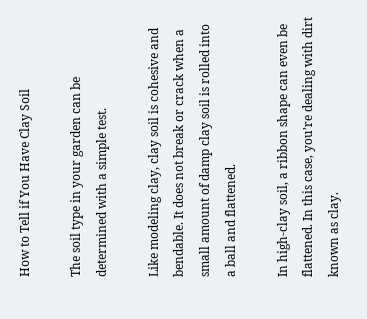How to Tell if You Have Clay Soil

The soil type in your garden can be determined with a simple test.

Like modeling clay, clay soil is cohesive and bendable. It does not break or crack when a small amount of damp clay soil is rolled into a ball and flattened.

In high-clay soil, a ribbon shape can even be flattened. In this case, you’re dealing with dirt known as clay.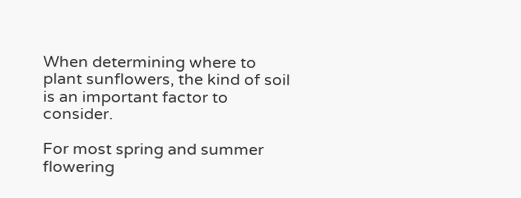When determining where to plant sunflowers, the kind of soil is an important factor to consider.

For most spring and summer flowering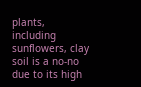plants, including sunflowers, clay soil is a no-no due to its high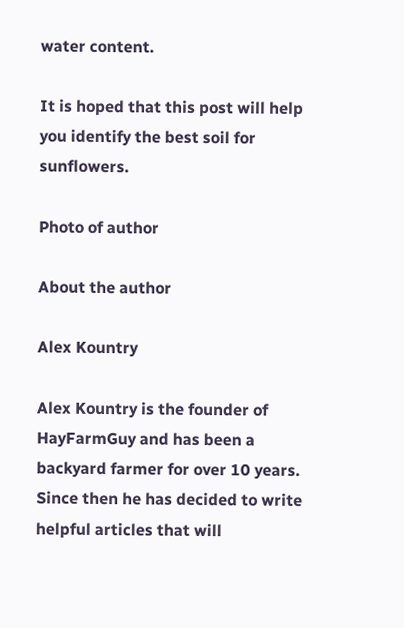water content.

It is hoped that this post will help you identify the best soil for sunflowers.

Photo of author

About the author

Alex Kountry

Alex Kountry is the founder of HayFarmGuy and has been a backyard farmer for over 10 years. Since then he has decided to write helpful articles that will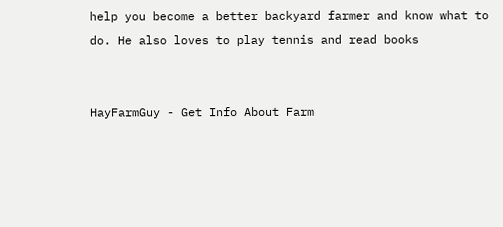help you become a better backyard farmer and know what to do. He also loves to play tennis and read books


HayFarmGuy - Get Info About Farm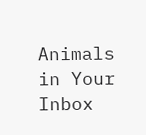Animals in Your Inbox